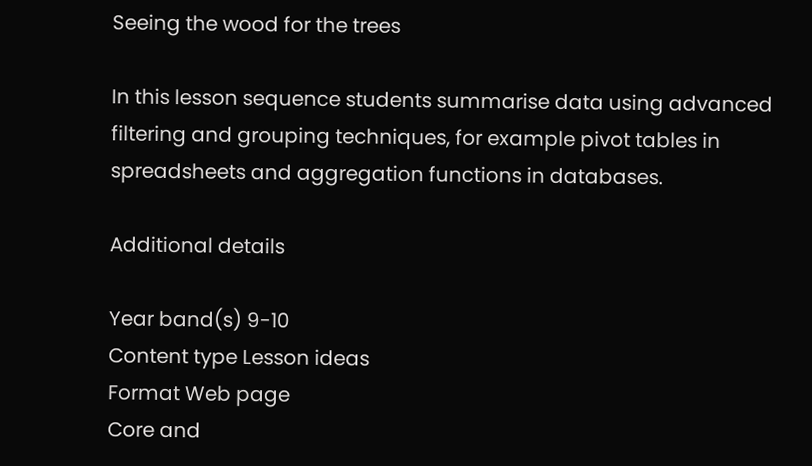Seeing the wood for the trees

In this lesson sequence students summarise data using advanced filtering and grouping techniques, for example pivot tables in spreadsheets and aggregation functions in databases.

Additional details

Year band(s) 9-10
Content type Lesson ideas
Format Web page
Core and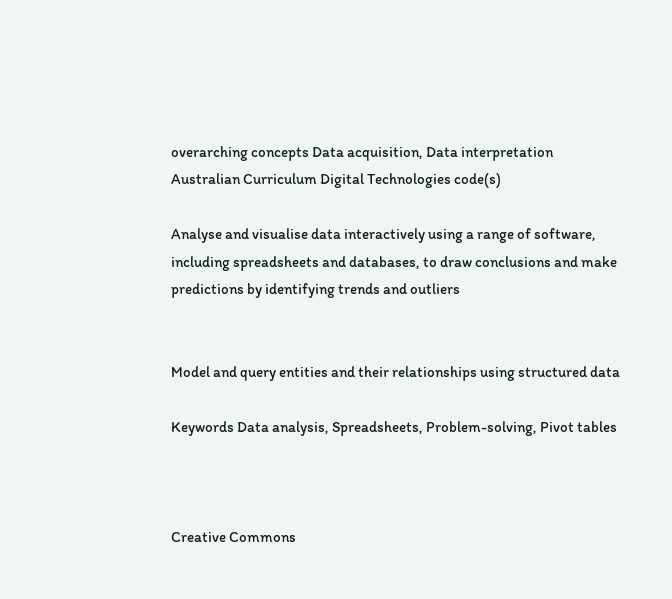overarching concepts Data acquisition, Data interpretation
Australian Curriculum Digital Technologies code(s)

Analyse and visualise data interactively using a range of software, including spreadsheets and databases, to draw conclusions and make predictions by identifying trends and outliers


Model and query entities and their relationships using structured data

Keywords Data analysis, Spreadsheets, Problem-solving, Pivot tables



Creative Commons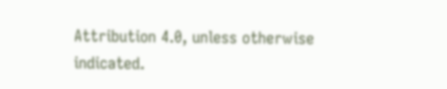Attribution 4.0, unless otherwise indicated.